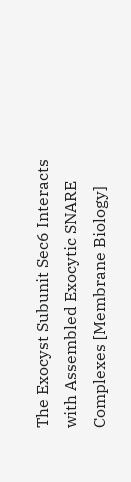The Exocyst Subunit Sec6 Interacts with Assembled Exocytic SNARE Complexes [Membrane Biology]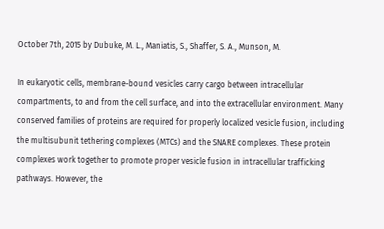October 7th, 2015 by Dubuke, M. L., Maniatis, S., Shaffer, S. A., Munson, M.

In eukaryotic cells, membrane-bound vesicles carry cargo between intracellular compartments, to and from the cell surface, and into the extracellular environment. Many conserved families of proteins are required for properly localized vesicle fusion, including the multisubunit tethering complexes (MTCs) and the SNARE complexes. These protein complexes work together to promote proper vesicle fusion in intracellular trafficking pathways. However, the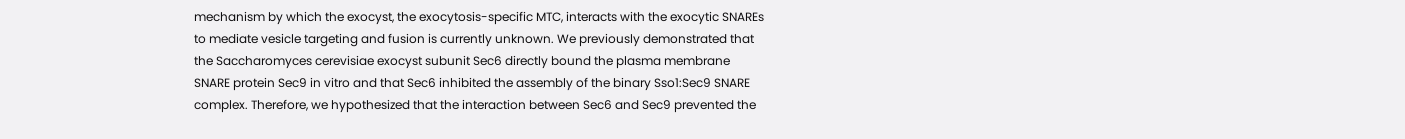mechanism by which the exocyst, the exocytosis-specific MTC, interacts with the exocytic SNAREs to mediate vesicle targeting and fusion is currently unknown. We previously demonstrated that the Saccharomyces cerevisiae exocyst subunit Sec6 directly bound the plasma membrane SNARE protein Sec9 in vitro and that Sec6 inhibited the assembly of the binary Sso1:Sec9 SNARE complex. Therefore, we hypothesized that the interaction between Sec6 and Sec9 prevented the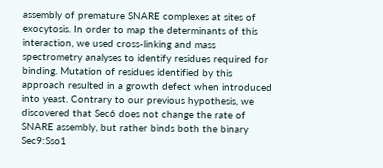assembly of premature SNARE complexes at sites of exocytosis. In order to map the determinants of this interaction, we used cross-linking and mass spectrometry analyses to identify residues required for binding. Mutation of residues identified by this approach resulted in a growth defect when introduced into yeast. Contrary to our previous hypothesis, we discovered that Sec6 does not change the rate of SNARE assembly, but rather binds both the binary Sec9:Sso1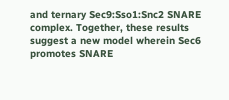and ternary Sec9:Sso1:Snc2 SNARE complex. Together, these results suggest a new model wherein Sec6 promotes SNARE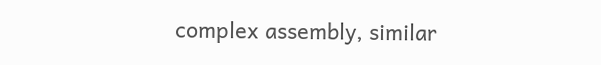complex assembly, similar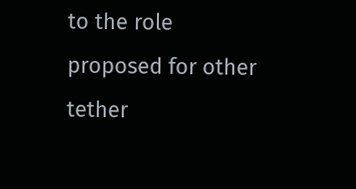to the role proposed for other tether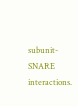subunit-SNARE interactions.